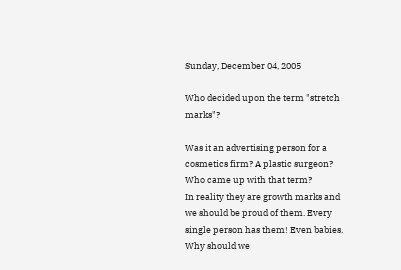Sunday, December 04, 2005

Who decided upon the term "stretch marks"?

Was it an advertising person for a cosmetics firm? A plastic surgeon? Who came up with that term?
In reality they are growth marks and we should be proud of them. Every single person has them! Even babies. Why should we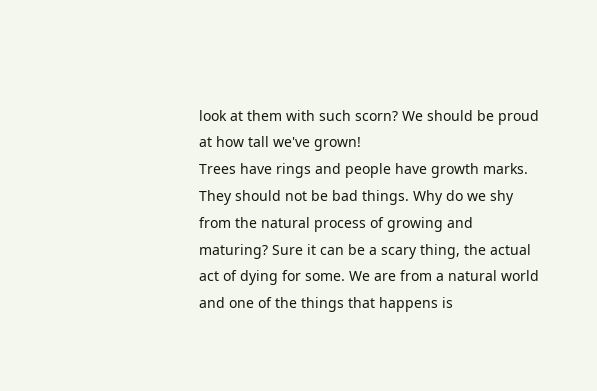look at them with such scorn? We should be proud at how tall we've grown!
Trees have rings and people have growth marks. They should not be bad things. Why do we shy from the natural process of growing and maturing? Sure it can be a scary thing, the actual act of dying for some. We are from a natural world and one of the things that happens is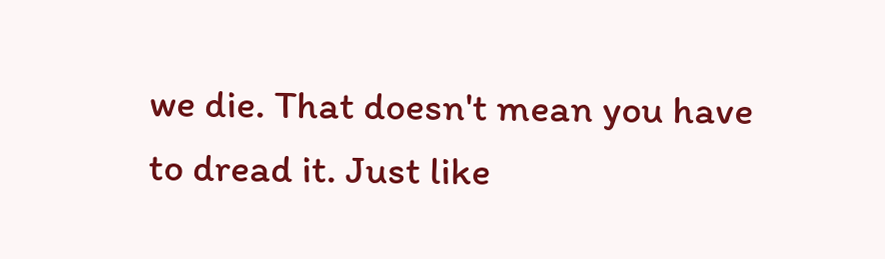we die. That doesn't mean you have to dread it. Just like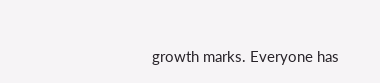growth marks. Everyone has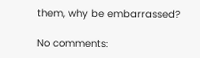them, why be embarrassed?

No comments: